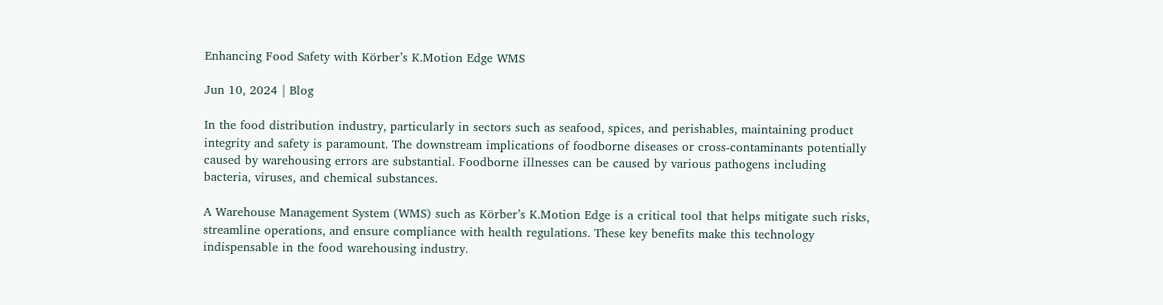Enhancing Food Safety with Körber’s K.Motion Edge WMS

Jun 10, 2024 | Blog

In the food distribution industry, particularly in sectors such as seafood, spices, and perishables, maintaining product integrity and safety is paramount. The downstream implications of foodborne diseases or cross-contaminants potentially caused by warehousing errors are substantial. Foodborne illnesses can be caused by various pathogens including bacteria, viruses, and chemical substances.

A Warehouse Management System (WMS) such as Körber’s K.Motion Edge is a critical tool that helps mitigate such risks, streamline operations, and ensure compliance with health regulations. These key benefits make this technology indispensable in the food warehousing industry.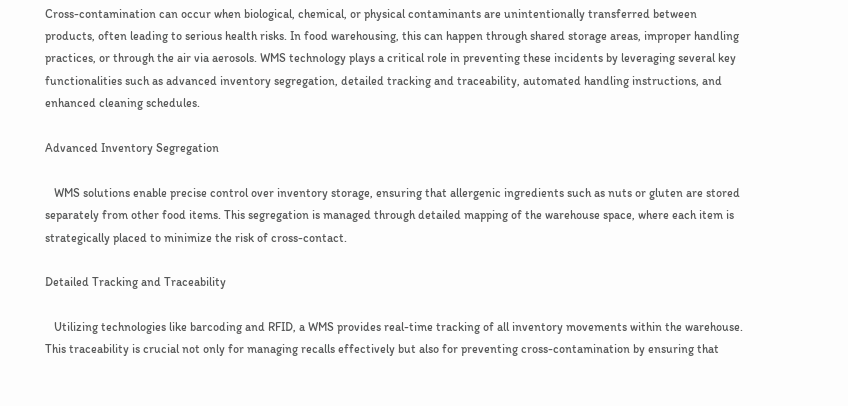Cross-contamination can occur when biological, chemical, or physical contaminants are unintentionally transferred between products, often leading to serious health risks. In food warehousing, this can happen through shared storage areas, improper handling practices, or through the air via aerosols. WMS technology plays a critical role in preventing these incidents by leveraging several key functionalities such as advanced inventory segregation, detailed tracking and traceability, automated handling instructions, and enhanced cleaning schedules.

Advanced Inventory Segregation

   WMS solutions enable precise control over inventory storage, ensuring that allergenic ingredients such as nuts or gluten are stored separately from other food items. This segregation is managed through detailed mapping of the warehouse space, where each item is strategically placed to minimize the risk of cross-contact.

Detailed Tracking and Traceability

   Utilizing technologies like barcoding and RFID, a WMS provides real-time tracking of all inventory movements within the warehouse. This traceability is crucial not only for managing recalls effectively but also for preventing cross-contamination by ensuring that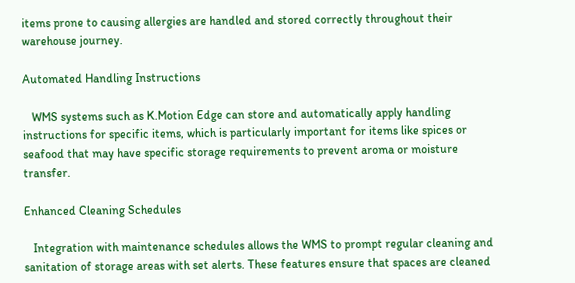items prone to causing allergies are handled and stored correctly throughout their warehouse journey.

Automated Handling Instructions

   WMS systems such as K.Motion Edge can store and automatically apply handling instructions for specific items, which is particularly important for items like spices or seafood that may have specific storage requirements to prevent aroma or moisture transfer.

Enhanced Cleaning Schedules

   Integration with maintenance schedules allows the WMS to prompt regular cleaning and sanitation of storage areas with set alerts. These features ensure that spaces are cleaned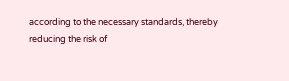according to the necessary standards, thereby reducing the risk of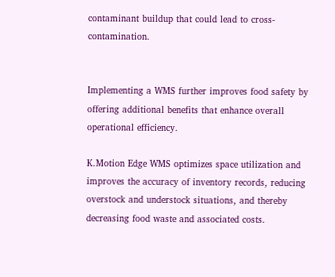contaminant buildup that could lead to cross-contamination.


Implementing a WMS further improves food safety by offering additional benefits that enhance overall operational efficiency.

K.Motion Edge WMS optimizes space utilization and improves the accuracy of inventory records, reducing overstock and understock situations, and thereby decreasing food waste and associated costs.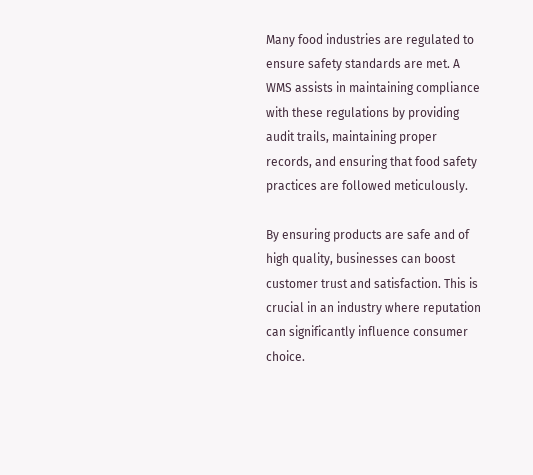Many food industries are regulated to ensure safety standards are met. A WMS assists in maintaining compliance with these regulations by providing audit trails, maintaining proper records, and ensuring that food safety practices are followed meticulously.

By ensuring products are safe and of high quality, businesses can boost customer trust and satisfaction. This is crucial in an industry where reputation can significantly influence consumer choice.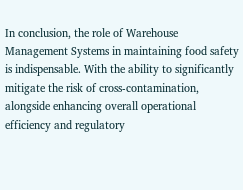In conclusion, the role of Warehouse Management Systems in maintaining food safety is indispensable. With the ability to significantly mitigate the risk of cross-contamination, alongside enhancing overall operational efficiency and regulatory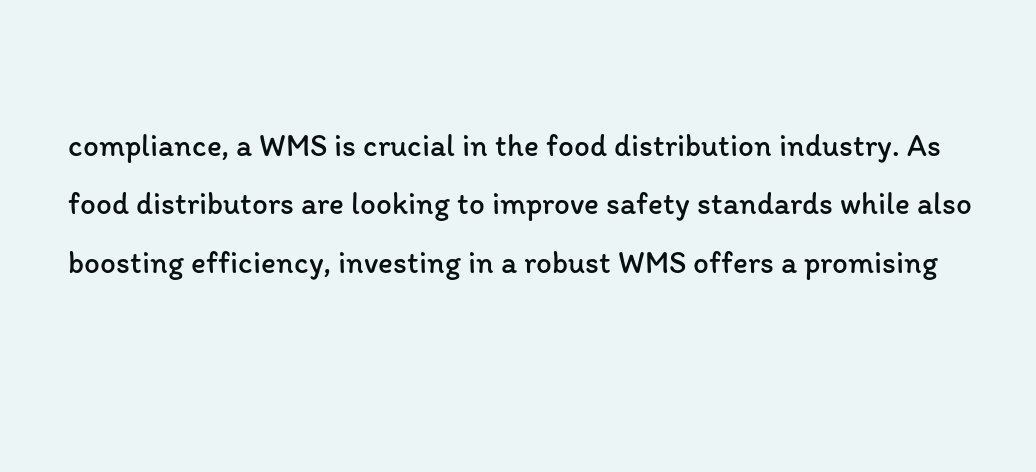compliance, a WMS is crucial in the food distribution industry. As food distributors are looking to improve safety standards while also boosting efficiency, investing in a robust WMS offers a promising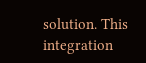solution. This integration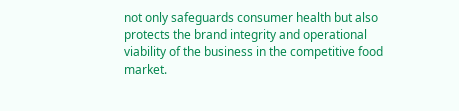not only safeguards consumer health but also protects the brand integrity and operational viability of the business in the competitive food market.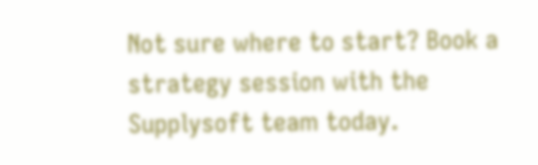Not sure where to start? Book a strategy session with the Supplysoft team today.